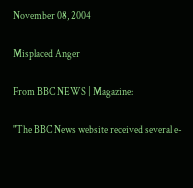November 08, 2004

Misplaced Anger

From BBC NEWS | Magazine:

"The BBC News website received several e-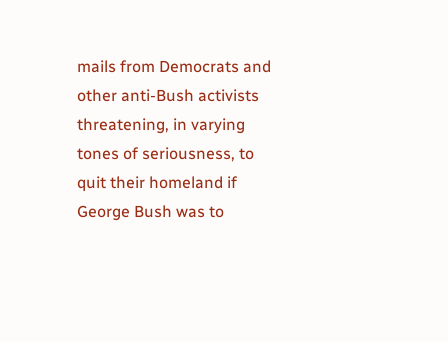mails from Democrats and other anti-Bush activists threatening, in varying tones of seriousness, to quit their homeland if George Bush was to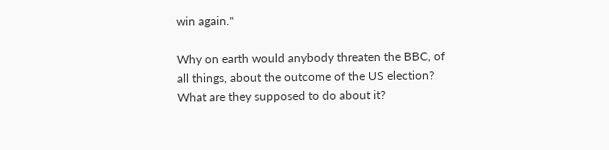win again."

Why on earth would anybody threaten the BBC, of all things, about the outcome of the US election? What are they supposed to do about it?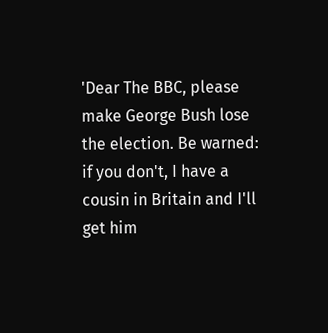'Dear The BBC, please make George Bush lose the election. Be warned: if you don't, I have a cousin in Britain and I'll get him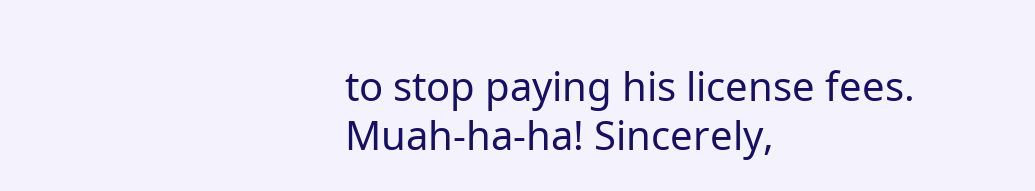to stop paying his license fees. Muah-ha-ha! Sincerely,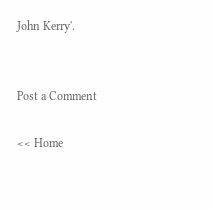John Kerry'.


Post a Comment

<< Home